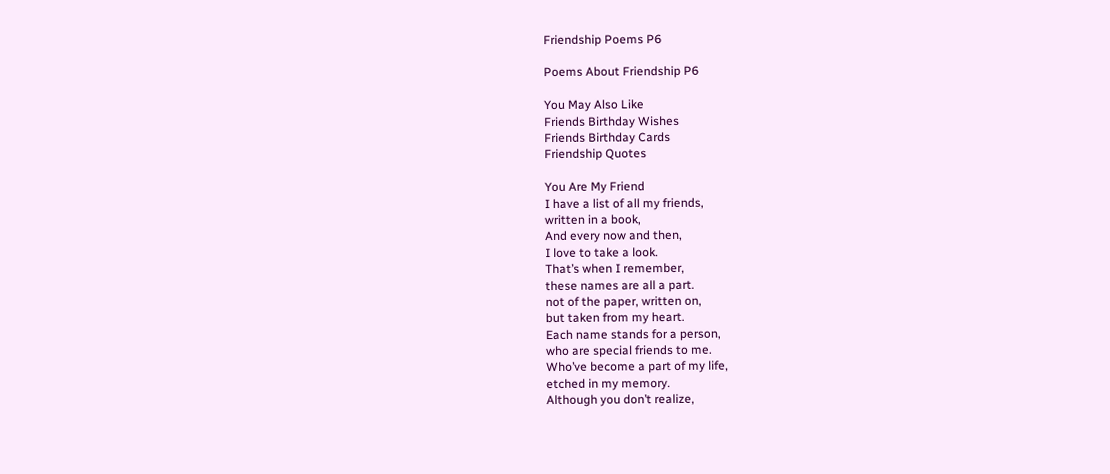Friendship Poems P6

Poems About Friendship P6

You May Also Like
Friends Birthday Wishes
Friends Birthday Cards
Friendship Quotes

You Are My Friend
I have a list of all my friends,
written in a book,
And every now and then,
I love to take a look.
That’s when I remember,
these names are all a part.
not of the paper, written on,
but taken from my heart.
Each name stands for a person,
who are special friends to me.
Who’ve become a part of my life,
etched in my memory.
Although you don’t realize,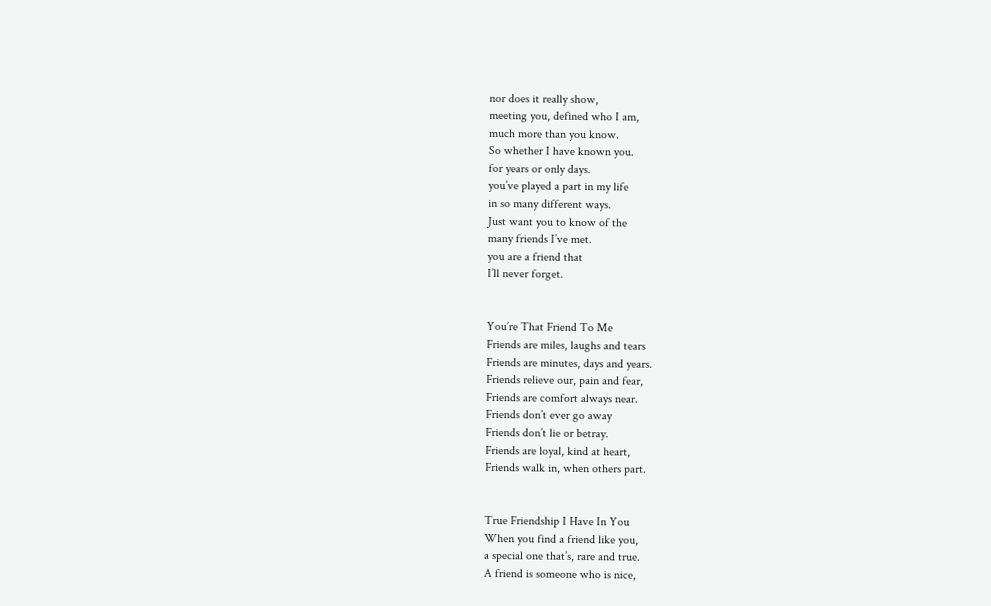nor does it really show,
meeting you, defined who I am,
much more than you know.
So whether I have known you.
for years or only days.
you’ve played a part in my life
in so many different ways.
Just want you to know of the
many friends I’ve met.
you are a friend that
I’ll never forget.


You’re That Friend To Me
Friends are miles, laughs and tears
Friends are minutes, days and years.
Friends relieve our, pain and fear,
Friends are comfort always near.
Friends don’t ever go away
Friends don’t lie or betray.
Friends are loyal, kind at heart,
Friends walk in, when others part.


True Friendship I Have In You
When you find a friend like you,
a special one that’s, rare and true.
A friend is someone who is nice,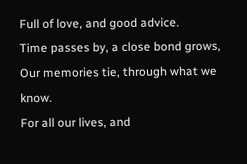Full of love, and good advice.
Time passes by, a close bond grows,
Our memories tie, through what we know.
For all our lives, and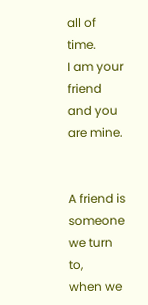all of time.
I am your friend and you are mine.


A friend is someone we turn to,
when we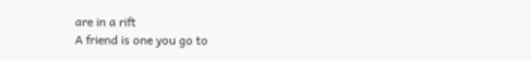are in a rift
A friend is one you go to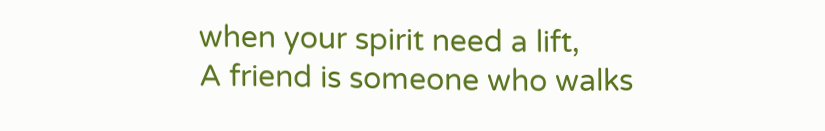when your spirit need a lift,
A friend is someone who walks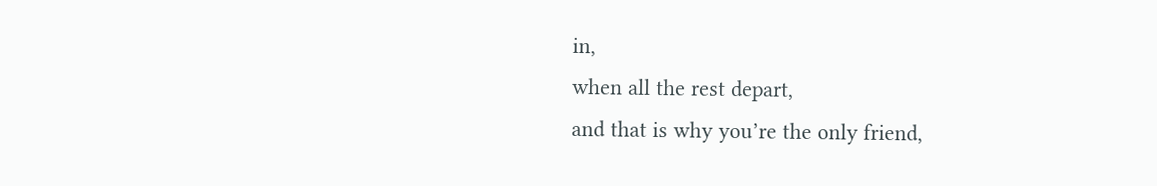in,
when all the rest depart,
and that is why you’re the only friend,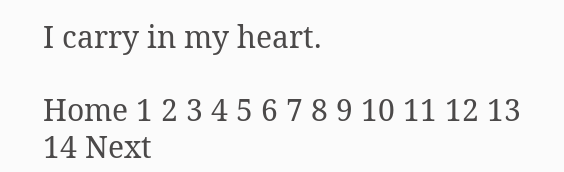I carry in my heart.

Home 1 2 3 4 5 6 7 8 9 10 11 12 13 14 Next